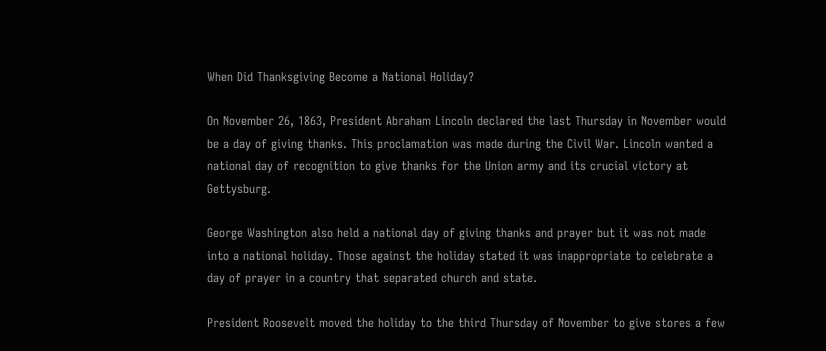When Did Thanksgiving Become a National Holiday?

On November 26, 1863, President Abraham Lincoln declared the last Thursday in November would be a day of giving thanks. This proclamation was made during the Civil War. Lincoln wanted a national day of recognition to give thanks for the Union army and its crucial victory at Gettysburg.

George Washington also held a national day of giving thanks and prayer but it was not made into a national holiday. Those against the holiday stated it was inappropriate to celebrate a day of prayer in a country that separated church and state.

President Roosevelt moved the holiday to the third Thursday of November to give stores a few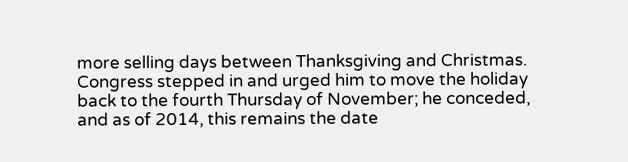more selling days between Thanksgiving and Christmas. Congress stepped in and urged him to move the holiday back to the fourth Thursday of November; he conceded, and as of 2014, this remains the date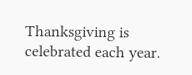Thanksgiving is celebrated each year.